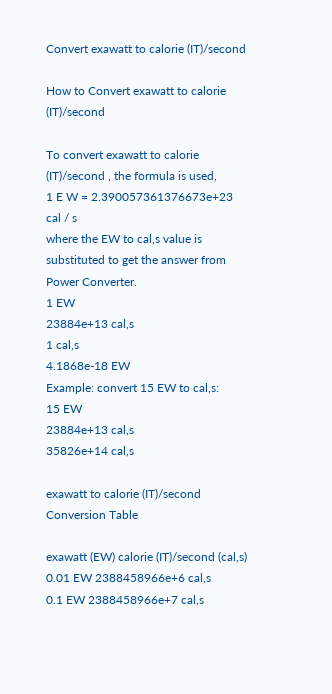Convert exawatt to calorie (IT)/second

How to Convert exawatt to calorie (IT)/second

To convert exawatt to calorie (IT)/second , the formula is used,
1 E W = 2.390057361376673e+23 cal / s
where the EW to cal,s value is substituted to get the answer from Power Converter.
1 EW
23884e+13 cal,s
1 cal,s
4.1868e-18 EW
Example: convert 15 EW to cal,s:
15 EW
23884e+13 cal,s
35826e+14 cal,s

exawatt to calorie (IT)/second Conversion Table

exawatt (EW) calorie (IT)/second (cal,s)
0.01 EW 2388458966e+6 cal,s
0.1 EW 2388458966e+7 cal,s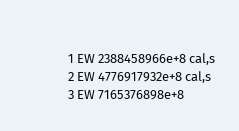1 EW 2388458966e+8 cal,s
2 EW 4776917932e+8 cal,s
3 EW 7165376898e+8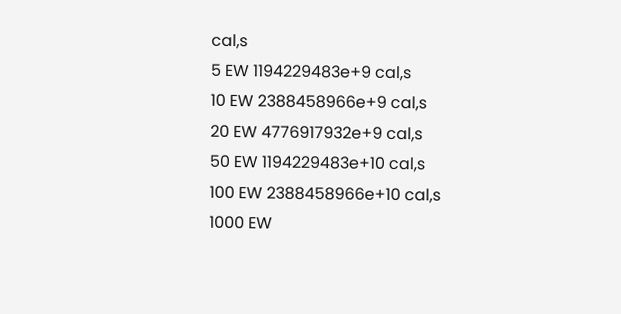cal,s
5 EW 1194229483e+9 cal,s
10 EW 2388458966e+9 cal,s
20 EW 4776917932e+9 cal,s
50 EW 1194229483e+10 cal,s
100 EW 2388458966e+10 cal,s
1000 EW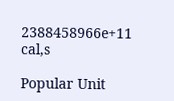2388458966e+11 cal,s

Popular Unit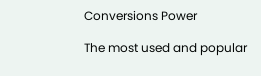Conversions Power

The most used and popular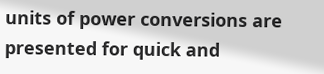units of power conversions are presented for quick and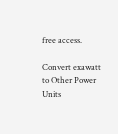free access.

Convert exawatt to Other Power Units